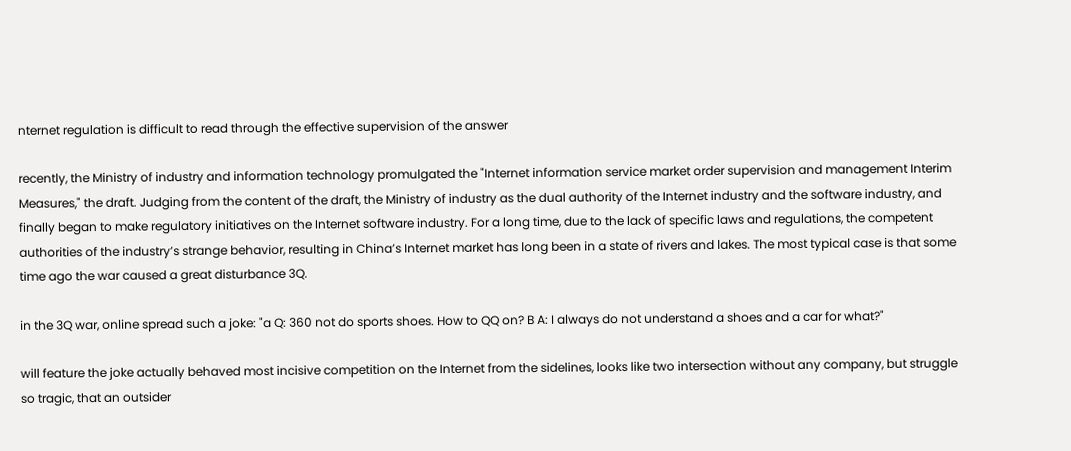nternet regulation is difficult to read through the effective supervision of the answer

recently, the Ministry of industry and information technology promulgated the "Internet information service market order supervision and management Interim Measures," the draft. Judging from the content of the draft, the Ministry of industry as the dual authority of the Internet industry and the software industry, and finally began to make regulatory initiatives on the Internet software industry. For a long time, due to the lack of specific laws and regulations, the competent authorities of the industry’s strange behavior, resulting in China’s Internet market has long been in a state of rivers and lakes. The most typical case is that some time ago the war caused a great disturbance 3Q.

in the 3Q war, online spread such a joke: "a Q: 360 not do sports shoes. How to QQ on? B A: I always do not understand a shoes and a car for what?"

will feature the joke actually behaved most incisive competition on the Internet from the sidelines, looks like two intersection without any company, but struggle so tragic, that an outsider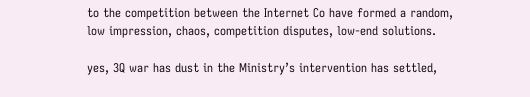to the competition between the Internet Co have formed a random, low impression, chaos, competition disputes, low-end solutions.

yes, 3Q war has dust in the Ministry’s intervention has settled,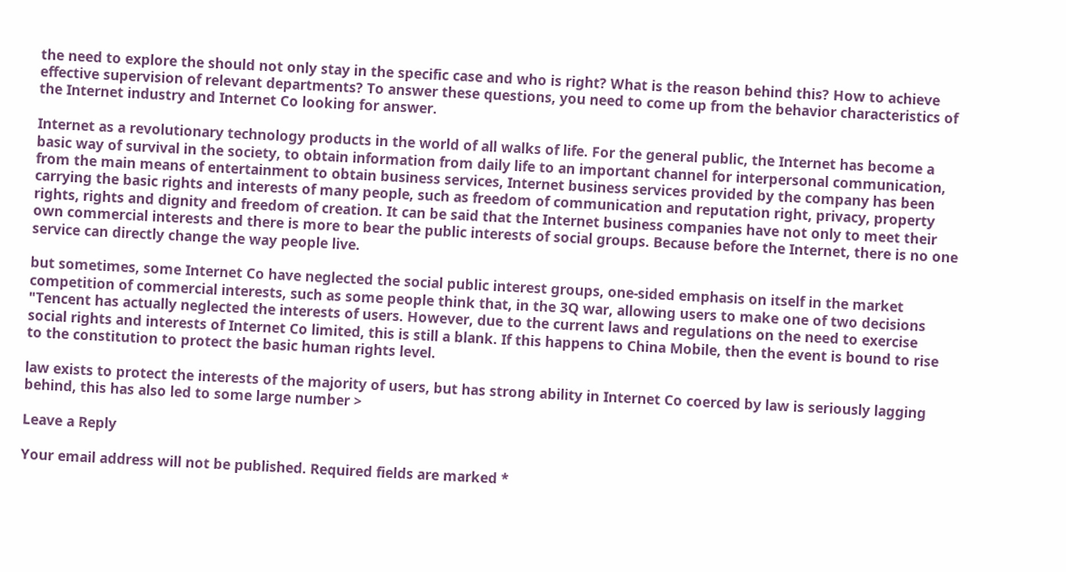the need to explore the should not only stay in the specific case and who is right? What is the reason behind this? How to achieve effective supervision of relevant departments? To answer these questions, you need to come up from the behavior characteristics of the Internet industry and Internet Co looking for answer.

Internet as a revolutionary technology products in the world of all walks of life. For the general public, the Internet has become a basic way of survival in the society, to obtain information from daily life to an important channel for interpersonal communication, from the main means of entertainment to obtain business services, Internet business services provided by the company has been carrying the basic rights and interests of many people, such as freedom of communication and reputation right, privacy, property rights, rights and dignity and freedom of creation. It can be said that the Internet business companies have not only to meet their own commercial interests and there is more to bear the public interests of social groups. Because before the Internet, there is no one service can directly change the way people live.

but sometimes, some Internet Co have neglected the social public interest groups, one-sided emphasis on itself in the market competition of commercial interests, such as some people think that, in the 3Q war, allowing users to make one of two decisions "Tencent has actually neglected the interests of users. However, due to the current laws and regulations on the need to exercise social rights and interests of Internet Co limited, this is still a blank. If this happens to China Mobile, then the event is bound to rise to the constitution to protect the basic human rights level.

law exists to protect the interests of the majority of users, but has strong ability in Internet Co coerced by law is seriously lagging behind, this has also led to some large number >

Leave a Reply

Your email address will not be published. Required fields are marked *